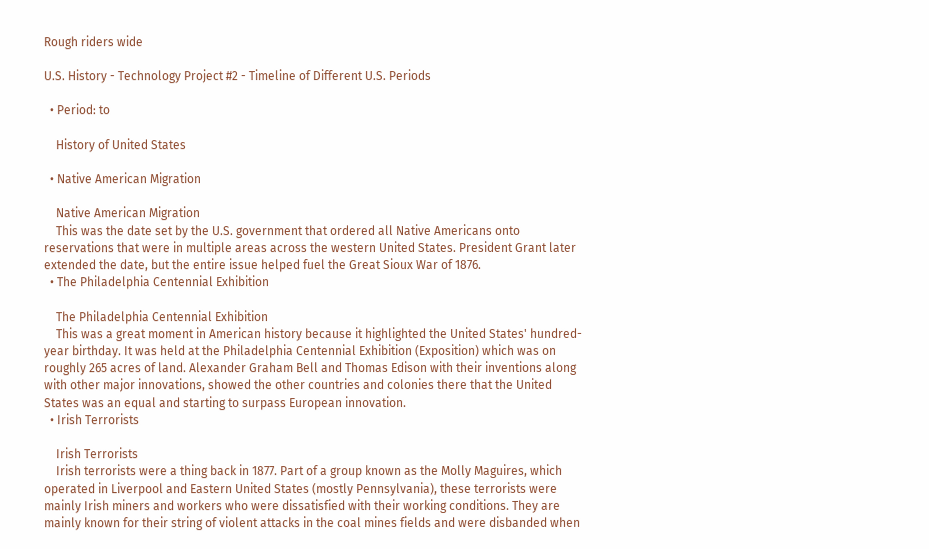Rough riders wide

U.S. History - Technology Project #2 - Timeline of Different U.S. Periods

  • Period: to

    History of United States

  • Native American Migration

    Native American Migration
    This was the date set by the U.S. government that ordered all Native Americans onto reservations that were in multiple areas across the western United States. President Grant later extended the date, but the entire issue helped fuel the Great Sioux War of 1876.
  • The Philadelphia Centennial Exhibition

    The Philadelphia Centennial Exhibition
    This was a great moment in American history because it highlighted the United States' hundred-year birthday. It was held at the Philadelphia Centennial Exhibition (Exposition) which was on roughly 265 acres of land. Alexander Graham Bell and Thomas Edison with their inventions along with other major innovations, showed the other countries and colonies there that the United States was an equal and starting to surpass European innovation.
  • Irish Terrorists

    Irish Terrorists
    Irish terrorists were a thing back in 1877. Part of a group known as the Molly Maguires, which operated in Liverpool and Eastern United States (mostly Pennsylvania), these terrorists were mainly Irish miners and workers who were dissatisfied with their working conditions. They are mainly known for their string of violent attacks in the coal mines fields and were disbanded when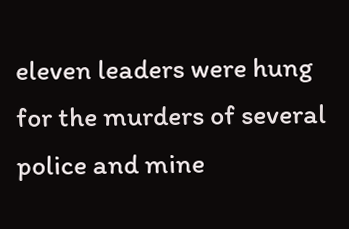eleven leaders were hung for the murders of several police and mine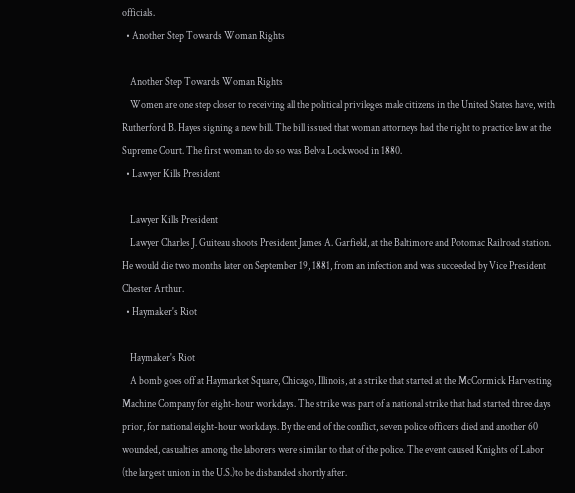officials.
  • Another Step Towards Woman Rights

    Another Step Towards Woman Rights
    Women are one step closer to receiving all the political privileges male citizens in the United States have, with Rutherford B. Hayes signing a new bill. The bill issued that woman attorneys had the right to practice law at the Supreme Court. The first woman to do so was Belva Lockwood in 1880.
  • Lawyer Kills President

    Lawyer Kills President
    Lawyer Charles J. Guiteau shoots President James A. Garfield, at the Baltimore and Potomac Railroad station. He would die two months later on September 19, 1881, from an infection and was succeeded by Vice President Chester Arthur.
  • Haymaker's Riot

    Haymaker's Riot
    A bomb goes off at Haymarket Square, Chicago, Illinois, at a strike that started at the McCormick Harvesting Machine Company for eight-hour workdays. The strike was part of a national strike that had started three days prior, for national eight-hour workdays. By the end of the conflict, seven police officers died and another 60 wounded, casualties among the laborers were similar to that of the police. The event caused Knights of Labor (the largest union in the U.S.)to be disbanded shortly after.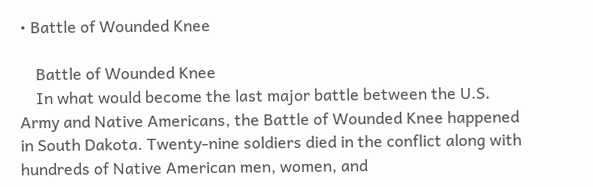• Battle of Wounded Knee

    Battle of Wounded Knee
    In what would become the last major battle between the U.S. Army and Native Americans, the Battle of Wounded Knee happened in South Dakota. Twenty-nine soldiers died in the conflict along with hundreds of Native American men, women, and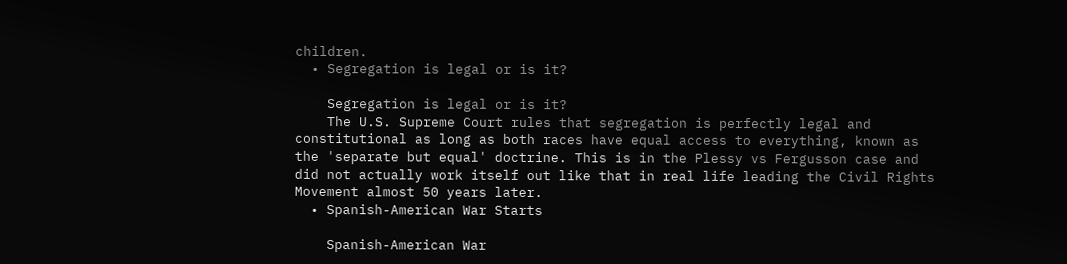children.
  • Segregation is legal or is it?

    Segregation is legal or is it?
    The U.S. Supreme Court rules that segregation is perfectly legal and constitutional as long as both races have equal access to everything, known as the 'separate but equal' doctrine. This is in the Plessy vs Fergusson case and did not actually work itself out like that in real life leading the Civil Rights Movement almost 50 years later.
  • Spanish-American War Starts

    Spanish-American War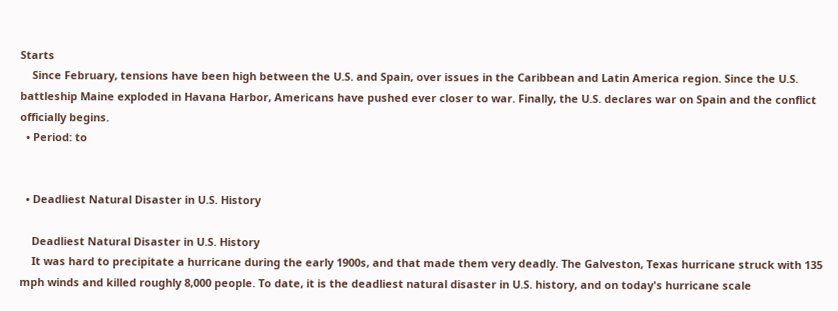Starts
    Since February, tensions have been high between the U.S. and Spain, over issues in the Caribbean and Latin America region. Since the U.S. battleship Maine exploded in Havana Harbor, Americans have pushed ever closer to war. Finally, the U.S. declares war on Spain and the conflict officially begins.
  • Period: to


  • Deadliest Natural Disaster in U.S. History

    Deadliest Natural Disaster in U.S. History
    It was hard to precipitate a hurricane during the early 1900s, and that made them very deadly. The Galveston, Texas hurricane struck with 135 mph winds and killed roughly 8,000 people. To date, it is the deadliest natural disaster in U.S. history, and on today's hurricane scale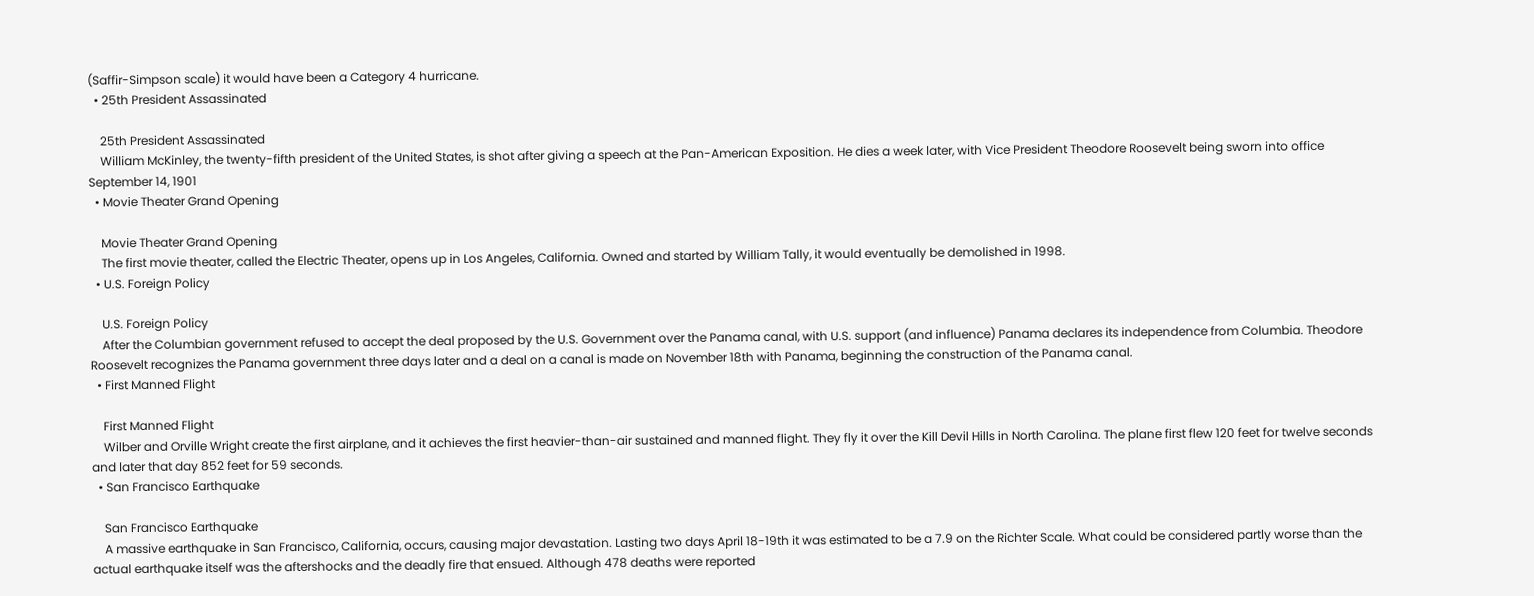(Saffir-Simpson scale) it would have been a Category 4 hurricane.
  • 25th President Assassinated

    25th President Assassinated
    William McKinley, the twenty-fifth president of the United States, is shot after giving a speech at the Pan-American Exposition. He dies a week later, with Vice President Theodore Roosevelt being sworn into office September 14, 1901
  • Movie Theater Grand Opening

    Movie Theater Grand Opening
    The first movie theater, called the Electric Theater, opens up in Los Angeles, California. Owned and started by William Tally, it would eventually be demolished in 1998.
  • U.S. Foreign Policy

    U.S. Foreign Policy
    After the Columbian government refused to accept the deal proposed by the U.S. Government over the Panama canal, with U.S. support (and influence) Panama declares its independence from Columbia. Theodore Roosevelt recognizes the Panama government three days later and a deal on a canal is made on November 18th with Panama, beginning the construction of the Panama canal.
  • First Manned Flight

    First Manned Flight
    Wilber and Orville Wright create the first airplane, and it achieves the first heavier-than-air sustained and manned flight. They fly it over the Kill Devil Hills in North Carolina. The plane first flew 120 feet for twelve seconds and later that day 852 feet for 59 seconds.
  • San Francisco Earthquake

    San Francisco Earthquake
    A massive earthquake in San Francisco, California, occurs, causing major devastation. Lasting two days April 18-19th it was estimated to be a 7.9 on the Richter Scale. What could be considered partly worse than the actual earthquake itself was the aftershocks and the deadly fire that ensued. Although 478 deaths were reported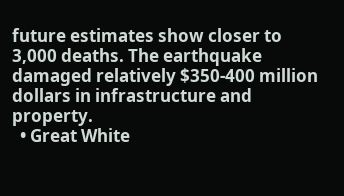future estimates show closer to 3,000 deaths. The earthquake damaged relatively $350-400 million dollars in infrastructure and property.
  • Great White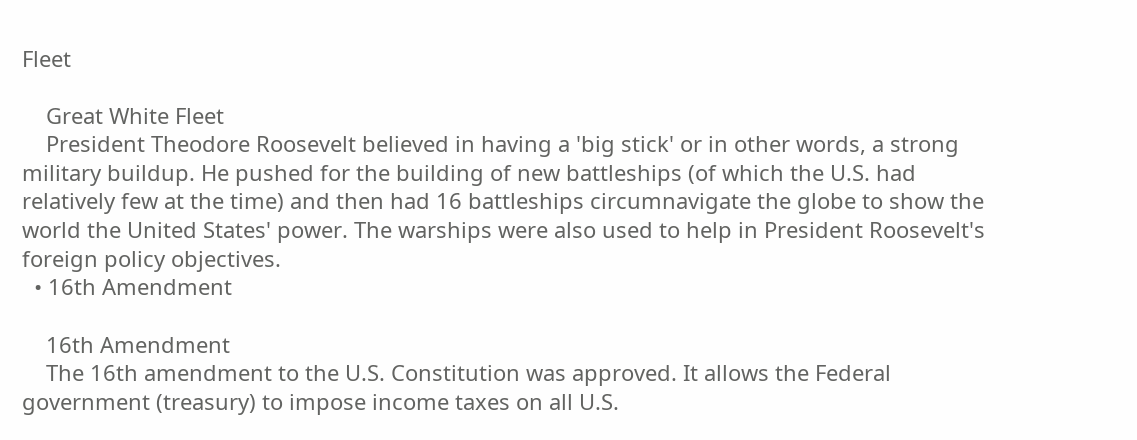Fleet

    Great White Fleet
    President Theodore Roosevelt believed in having a 'big stick' or in other words, a strong military buildup. He pushed for the building of new battleships (of which the U.S. had relatively few at the time) and then had 16 battleships circumnavigate the globe to show the world the United States' power. The warships were also used to help in President Roosevelt's foreign policy objectives.
  • 16th Amendment

    16th Amendment
    The 16th amendment to the U.S. Constitution was approved. It allows the Federal government (treasury) to impose income taxes on all U.S.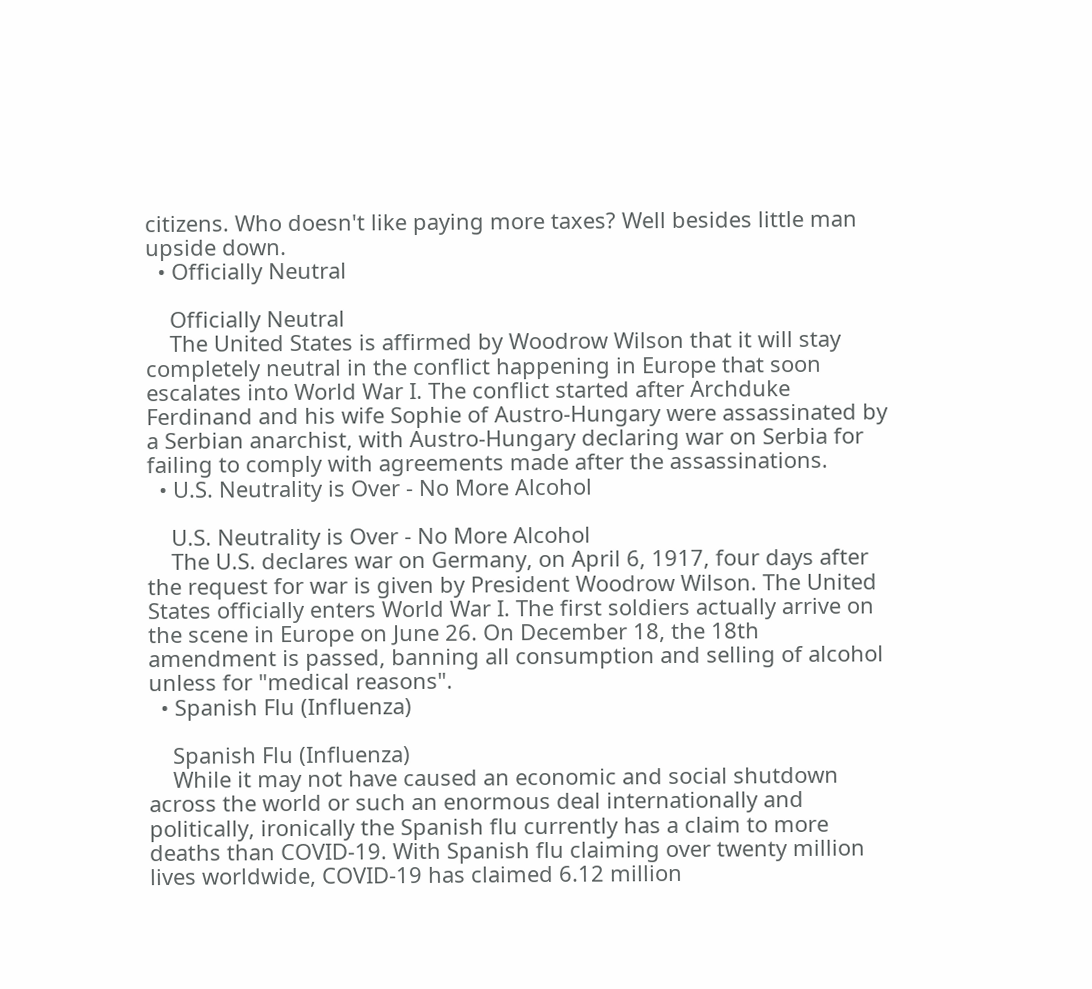citizens. Who doesn't like paying more taxes? Well besides little man upside down.
  • Officially Neutral

    Officially Neutral
    The United States is affirmed by Woodrow Wilson that it will stay completely neutral in the conflict happening in Europe that soon escalates into World War I. The conflict started after Archduke Ferdinand and his wife Sophie of Austro-Hungary were assassinated by a Serbian anarchist, with Austro-Hungary declaring war on Serbia for failing to comply with agreements made after the assassinations.
  • U.S. Neutrality is Over - No More Alcohol

    U.S. Neutrality is Over - No More Alcohol
    The U.S. declares war on Germany, on April 6, 1917, four days after the request for war is given by President Woodrow Wilson. The United States officially enters World War I. The first soldiers actually arrive on the scene in Europe on June 26. On December 18, the 18th amendment is passed, banning all consumption and selling of alcohol unless for "medical reasons".
  • Spanish Flu (Influenza)

    Spanish Flu (Influenza)
    While it may not have caused an economic and social shutdown across the world or such an enormous deal internationally and politically, ironically the Spanish flu currently has a claim to more deaths than COVID-19. With Spanish flu claiming over twenty million lives worldwide, COVID-19 has claimed 6.12 million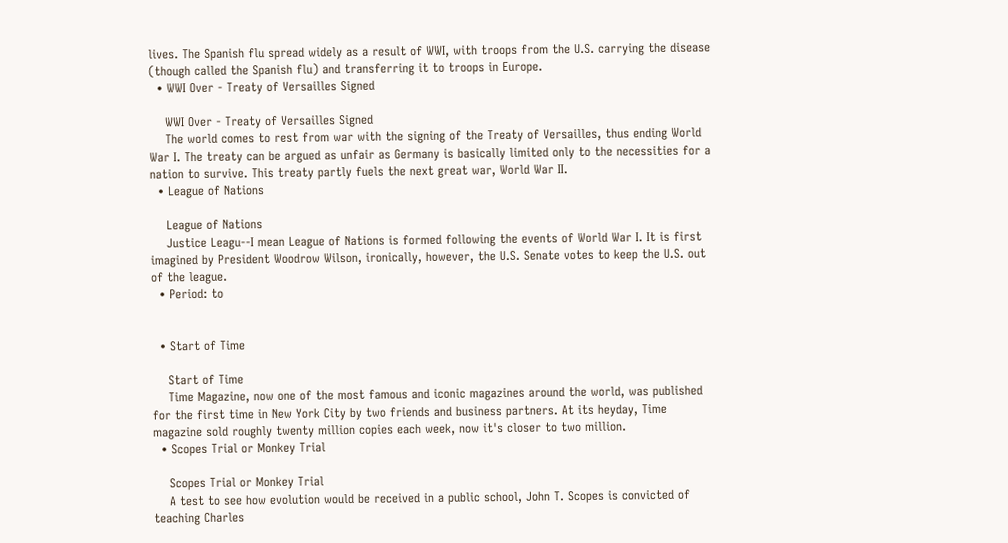lives. The Spanish flu spread widely as a result of WWI, with troops from the U.S. carrying the disease (though called the Spanish flu) and transferring it to troops in Europe.
  • WWI Over - Treaty of Versailles Signed

    WWI Over - Treaty of Versailles Signed
    The world comes to rest from war with the signing of the Treaty of Versailles, thus ending World War I. The treaty can be argued as unfair as Germany is basically limited only to the necessities for a nation to survive. This treaty partly fuels the next great war, World War II.
  • League of Nations

    League of Nations
    Justice Leagu--I mean League of Nations is formed following the events of World War I. It is first imagined by President Woodrow Wilson, ironically, however, the U.S. Senate votes to keep the U.S. out of the league.
  • Period: to


  • Start of Time

    Start of Time
    Time Magazine, now one of the most famous and iconic magazines around the world, was published for the first time in New York City by two friends and business partners. At its heyday, Time magazine sold roughly twenty million copies each week, now it's closer to two million.
  • Scopes Trial or Monkey Trial

    Scopes Trial or Monkey Trial
    A test to see how evolution would be received in a public school, John T. Scopes is convicted of teaching Charles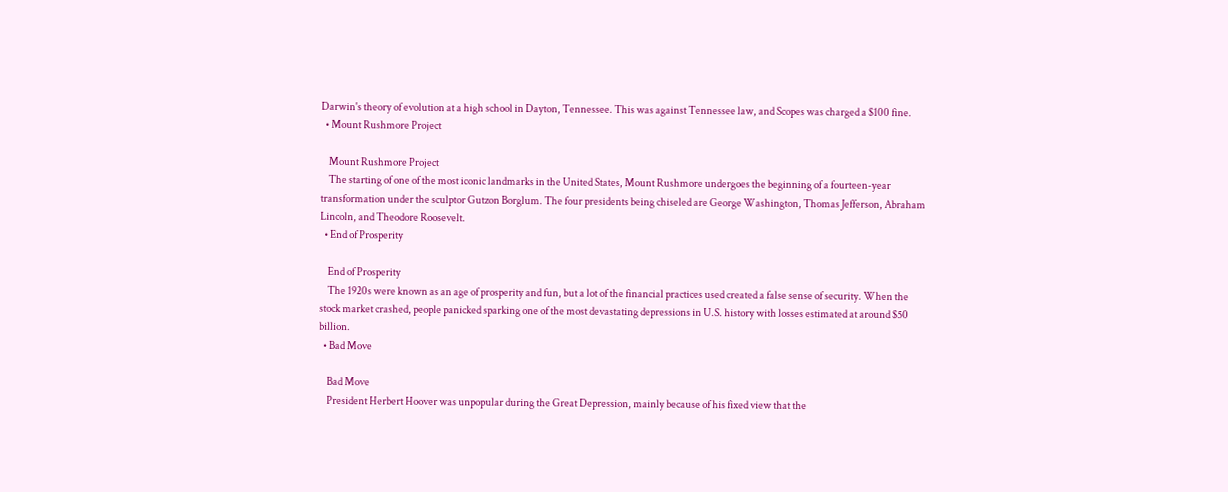Darwin's theory of evolution at a high school in Dayton, Tennessee. This was against Tennessee law, and Scopes was charged a $100 fine.
  • Mount Rushmore Project

    Mount Rushmore Project
    The starting of one of the most iconic landmarks in the United States, Mount Rushmore undergoes the beginning of a fourteen-year transformation under the sculptor Gutzon Borglum. The four presidents being chiseled are George Washington, Thomas Jefferson, Abraham Lincoln, and Theodore Roosevelt.
  • End of Prosperity

    End of Prosperity
    The 1920s were known as an age of prosperity and fun, but a lot of the financial practices used created a false sense of security. When the stock market crashed, people panicked sparking one of the most devastating depressions in U.S. history with losses estimated at around $50 billion.
  • Bad Move

    Bad Move
    President Herbert Hoover was unpopular during the Great Depression, mainly because of his fixed view that the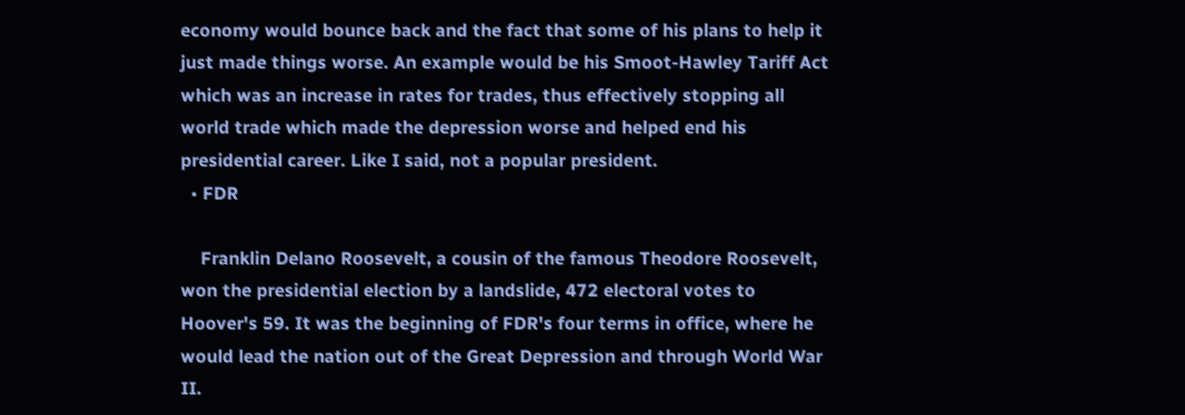economy would bounce back and the fact that some of his plans to help it just made things worse. An example would be his Smoot-Hawley Tariff Act which was an increase in rates for trades, thus effectively stopping all world trade which made the depression worse and helped end his presidential career. Like I said, not a popular president.
  • FDR

    Franklin Delano Roosevelt, a cousin of the famous Theodore Roosevelt, won the presidential election by a landslide, 472 electoral votes to Hoover's 59. It was the beginning of FDR's four terms in office, where he would lead the nation out of the Great Depression and through World War II.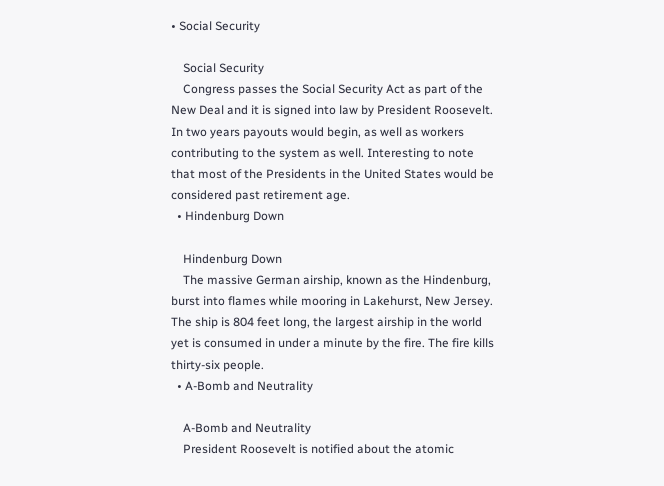• Social Security

    Social Security
    Congress passes the Social Security Act as part of the New Deal and it is signed into law by President Roosevelt. In two years payouts would begin, as well as workers contributing to the system as well. Interesting to note that most of the Presidents in the United States would be considered past retirement age.
  • Hindenburg Down

    Hindenburg Down
    The massive German airship, known as the Hindenburg, burst into flames while mooring in Lakehurst, New Jersey. The ship is 804 feet long, the largest airship in the world yet is consumed in under a minute by the fire. The fire kills thirty-six people.
  • A-Bomb and Neutrality

    A-Bomb and Neutrality
    President Roosevelt is notified about the atomic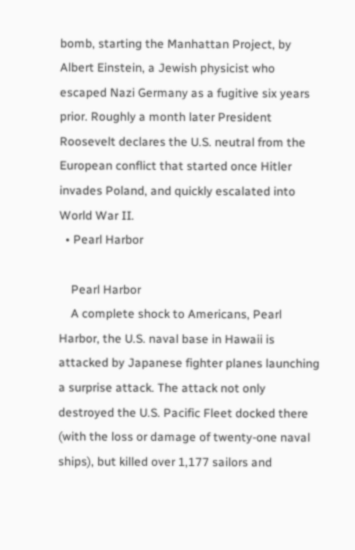bomb, starting the Manhattan Project, by Albert Einstein, a Jewish physicist who escaped Nazi Germany as a fugitive six years prior. Roughly a month later President Roosevelt declares the U.S. neutral from the European conflict that started once Hitler invades Poland, and quickly escalated into World War II.
  • Pearl Harbor

    Pearl Harbor
    A complete shock to Americans, Pearl Harbor, the U.S. naval base in Hawaii is attacked by Japanese fighter planes launching a surprise attack. The attack not only destroyed the U.S. Pacific Fleet docked there (with the loss or damage of twenty-one naval ships), but killed over 1,177 sailors and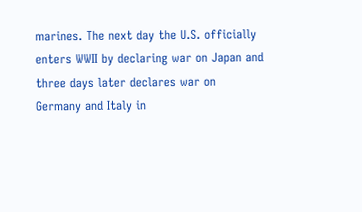marines. The next day the U.S. officially enters WWII by declaring war on Japan and three days later declares war on Germany and Italy in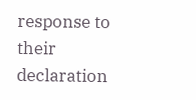response to their declaration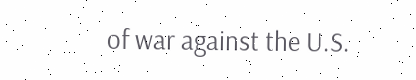of war against the U.S.